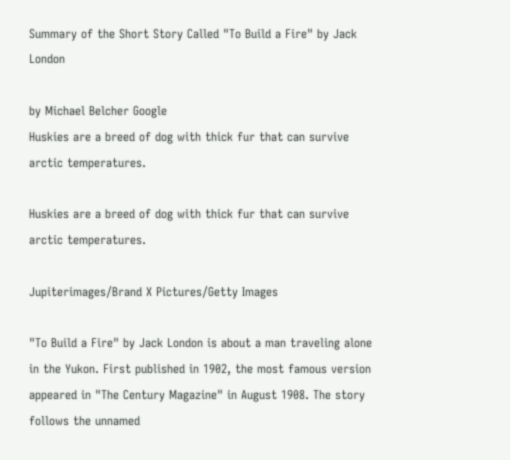Summary of the Short Story Called "To Build a Fire" by Jack London

by Michael Belcher Google
Huskies are a breed of dog with thick fur that can survive arctic temperatures.

Huskies are a breed of dog with thick fur that can survive arctic temperatures.

Jupiterimages/Brand X Pictures/Getty Images

"To Build a Fire" by Jack London is about a man traveling alone in the Yukon. First published in 1902, the most famous version appeared in "The Century Magazine" in August 1908. The story follows the unnamed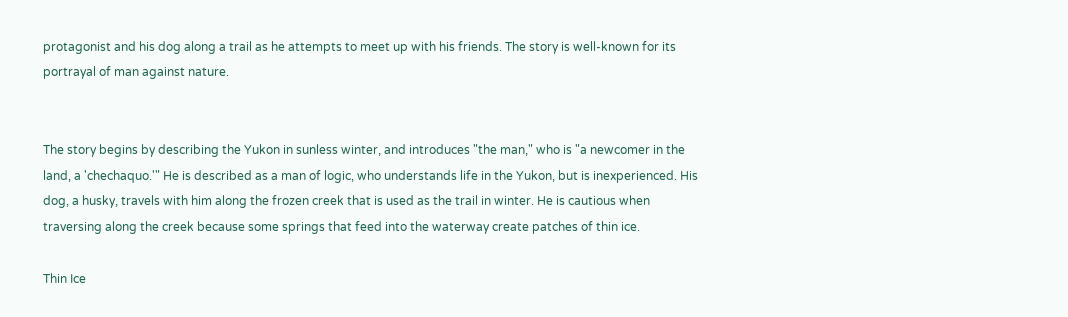protagonist and his dog along a trail as he attempts to meet up with his friends. The story is well-known for its portrayal of man against nature.


The story begins by describing the Yukon in sunless winter, and introduces "the man," who is "a newcomer in the land, a 'chechaquo.'" He is described as a man of logic, who understands life in the Yukon, but is inexperienced. His dog, a husky, travels with him along the frozen creek that is used as the trail in winter. He is cautious when traversing along the creek because some springs that feed into the waterway create patches of thin ice.

Thin Ice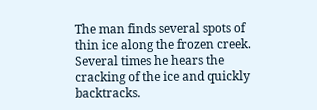The man finds several spots of thin ice along the frozen creek. Several times he hears the cracking of the ice and quickly backtracks.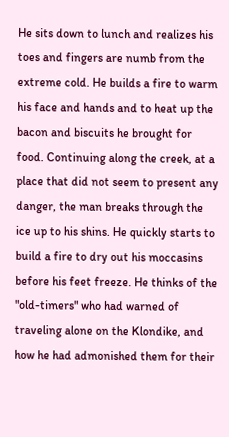He sits down to lunch and realizes his toes and fingers are numb from the extreme cold. He builds a fire to warm his face and hands and to heat up the bacon and biscuits he brought for food. Continuing along the creek, at a place that did not seem to present any danger, the man breaks through the ice up to his shins. He quickly starts to build a fire to dry out his moccasins before his feet freeze. He thinks of the "old-timers" who had warned of traveling alone on the Klondike, and how he had admonished them for their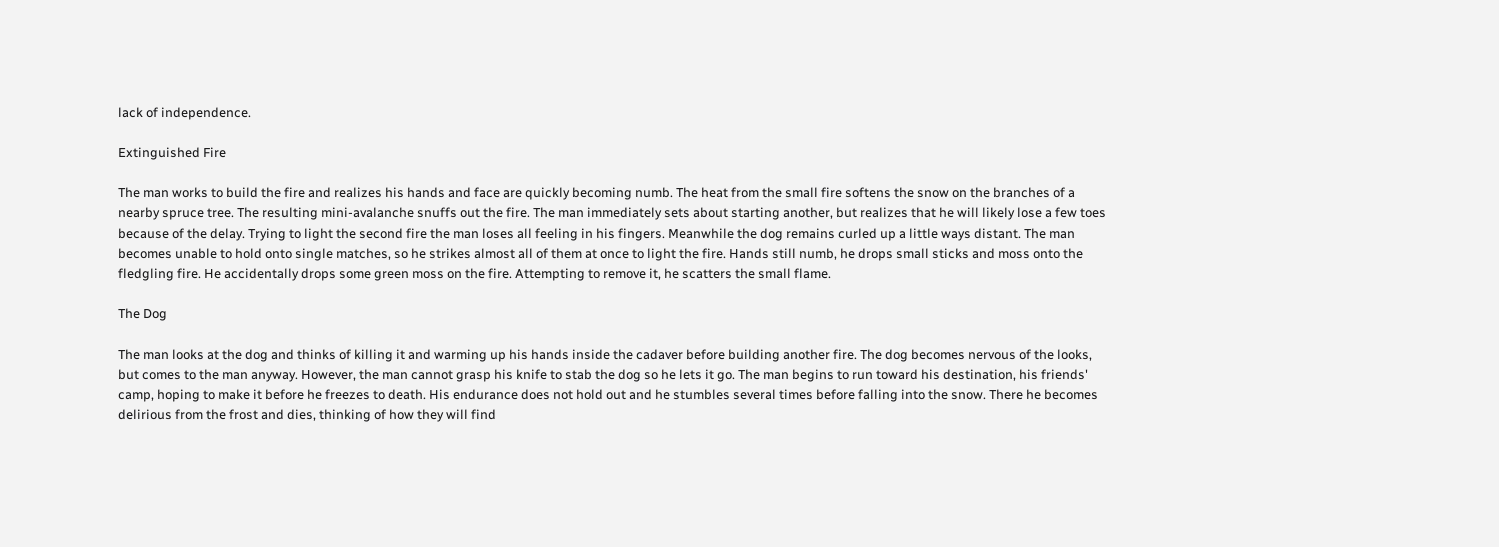lack of independence.

Extinguished Fire

The man works to build the fire and realizes his hands and face are quickly becoming numb. The heat from the small fire softens the snow on the branches of a nearby spruce tree. The resulting mini-avalanche snuffs out the fire. The man immediately sets about starting another, but realizes that he will likely lose a few toes because of the delay. Trying to light the second fire the man loses all feeling in his fingers. Meanwhile the dog remains curled up a little ways distant. The man becomes unable to hold onto single matches, so he strikes almost all of them at once to light the fire. Hands still numb, he drops small sticks and moss onto the fledgling fire. He accidentally drops some green moss on the fire. Attempting to remove it, he scatters the small flame.

The Dog

The man looks at the dog and thinks of killing it and warming up his hands inside the cadaver before building another fire. The dog becomes nervous of the looks, but comes to the man anyway. However, the man cannot grasp his knife to stab the dog so he lets it go. The man begins to run toward his destination, his friends' camp, hoping to make it before he freezes to death. His endurance does not hold out and he stumbles several times before falling into the snow. There he becomes delirious from the frost and dies, thinking of how they will find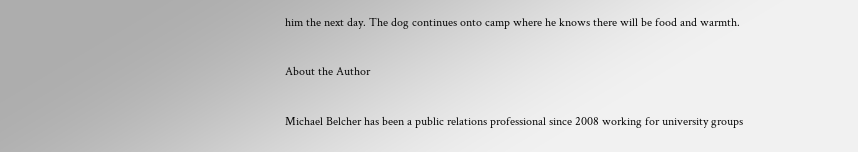him the next day. The dog continues onto camp where he knows there will be food and warmth.

About the Author

Michael Belcher has been a public relations professional since 2008 working for university groups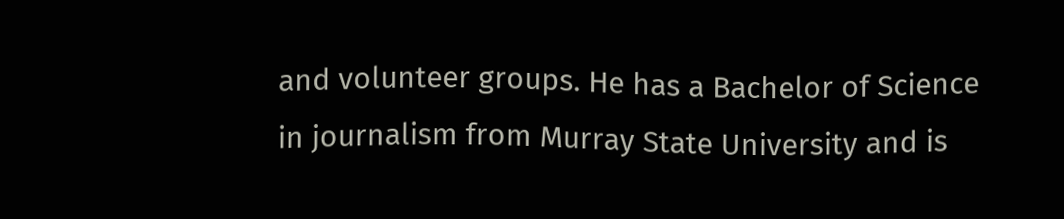and volunteer groups. He has a Bachelor of Science in journalism from Murray State University and is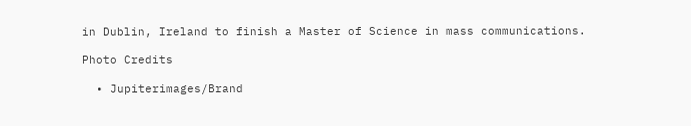in Dublin, Ireland to finish a Master of Science in mass communications.

Photo Credits

  • Jupiterimages/Brand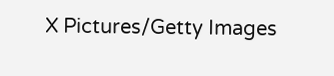X Pictures/Getty Images